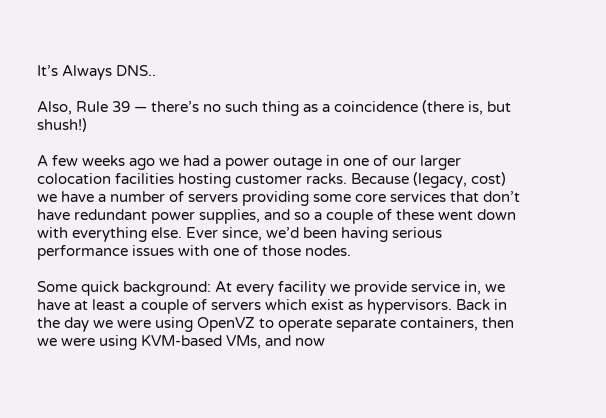It’s Always DNS..

Also, Rule 39 — there’s no such thing as a coincidence (there is, but shush!)

A few weeks ago we had a power outage in one of our larger colocation facilities hosting customer racks. Because (legacy, cost) we have a number of servers providing some core services that don’t have redundant power supplies, and so a couple of these went down with everything else. Ever since, we’d been having serious performance issues with one of those nodes.

Some quick background: At every facility we provide service in, we have at least a couple of servers which exist as hypervisors. Back in the day we were using OpenVZ to operate separate containers, then we were using KVM-based VMs, and now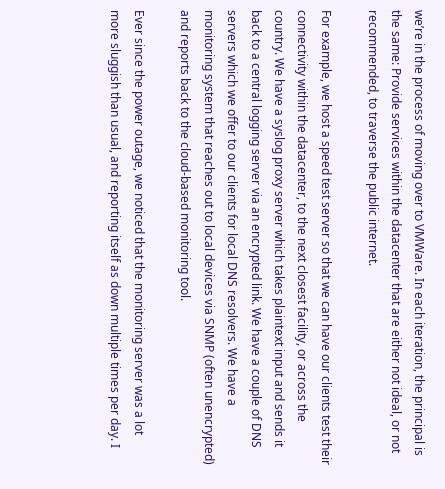we’re in the process of moving over to VMWare. In each iteration, the principal is the same: Provide services within the datacenter that are either not ideal, or not recommended, to traverse the public internet.

For example, we host a speed test server so that we can have our clients test their connectivity within the datacenter, to the next closest facility, or across the country. We have a syslog proxy server which takes plaintext input and sends it back to a central logging server via an encrypted link. We have a couple of DNS servers which we offer to our clients for local DNS resolvers. We have a monitoring system that reaches out to local devices via SNMP (often unencrypted) and reports back to the cloud-based monitoring tool.

Ever since the power outage, we noticed that the monitoring server was a lot more sluggish than usual, and reporting itself as down multiple times per day. I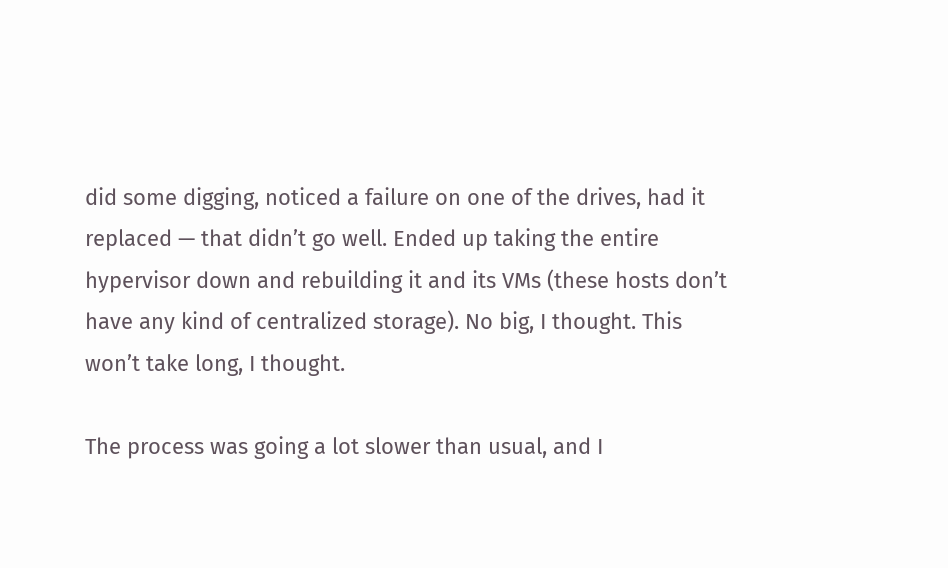did some digging, noticed a failure on one of the drives, had it replaced — that didn’t go well. Ended up taking the entire hypervisor down and rebuilding it and its VMs (these hosts don’t have any kind of centralized storage). No big, I thought. This won’t take long, I thought.

The process was going a lot slower than usual, and I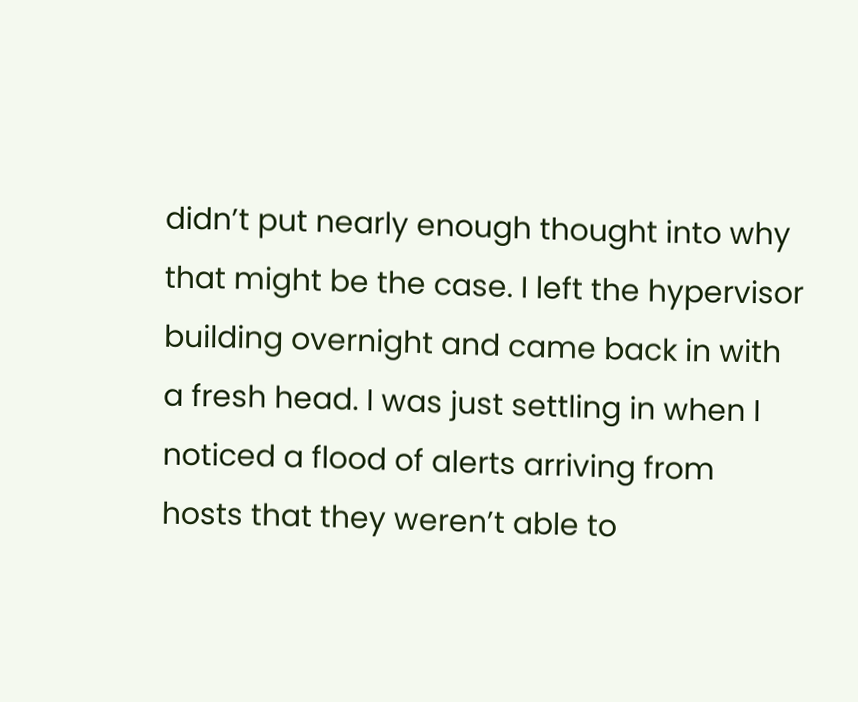didn’t put nearly enough thought into why that might be the case. I left the hypervisor building overnight and came back in with a fresh head. I was just settling in when I noticed a flood of alerts arriving from hosts that they weren’t able to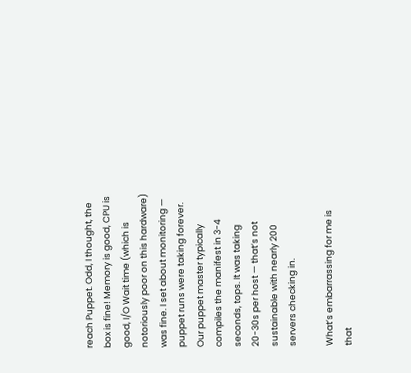reach Puppet. Odd, I thought, the box is fine! Memory is good, CPU is good, I/O Wait time (which is notoriously poor on this hardware) was fine. I set about monitoring — puppet runs were taking forever. Our puppet master typically compiles the manifest in 3-4 seconds, tops. It was taking 20-30s per host — that’s not sustainable with nearly 200 servers checking in.

What’s embarrassing for me is that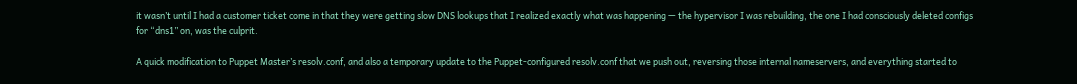it wasn’t until I had a customer ticket come in that they were getting slow DNS lookups that I realized exactly what was happening — the hypervisor I was rebuilding, the one I had consciously deleted configs for “dns1” on, was the culprit.

A quick modification to Puppet Master’s resolv.conf, and also a temporary update to the Puppet-configured resolv.conf that we push out, reversing those internal nameservers, and everything started to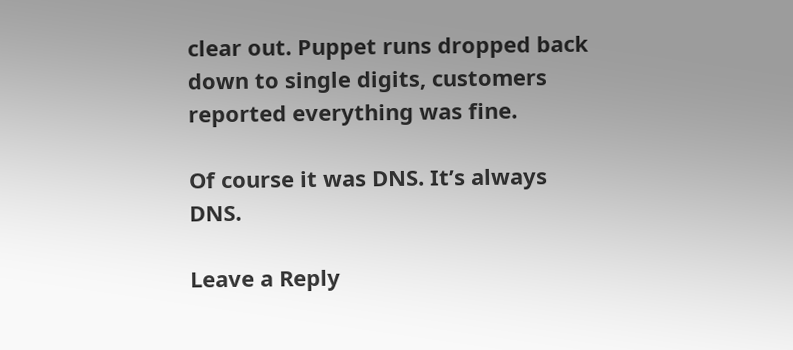clear out. Puppet runs dropped back down to single digits, customers reported everything was fine.

Of course it was DNS. It’s always DNS.

Leave a Reply